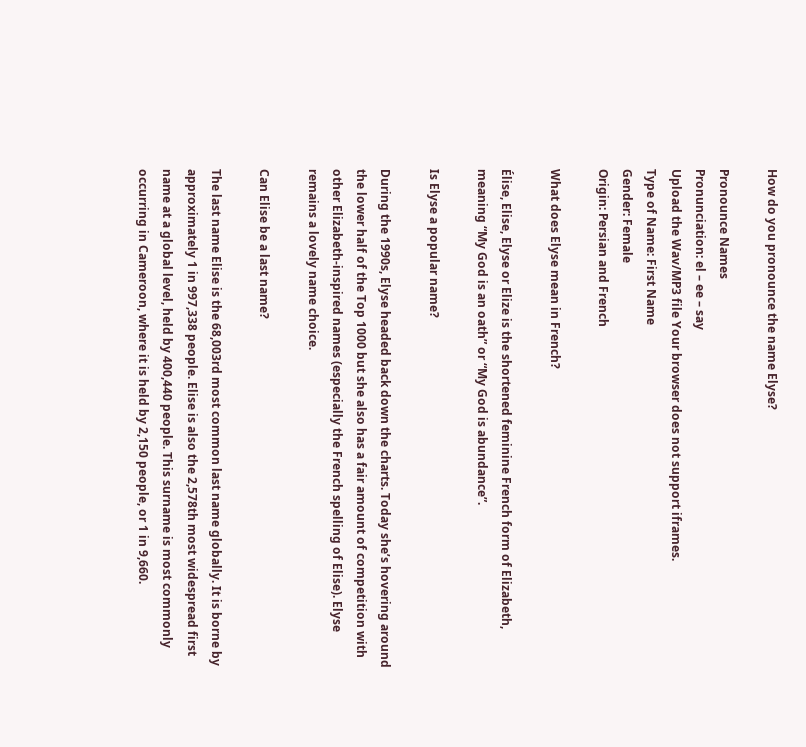How do you pronounce the name Elyse?

Pronounce Names
Pronunciation: el – ee – say
Upload the Wav/MP3 file Your browser does not support iframes.
Type of Name: First Name
Gender: Female
Origin: Persian and French

What does Elyse mean in French?

Élise, Elise, Elyse or Elize is the shortened feminine French form of Elizabeth, meaning “My God is an oath” or “My God is abundance”.

Is Elyse a popular name?

During the 1990s, Elyse headed back down the charts. Today she’s hovering around the lower half of the Top 1000 but she also has a fair amount of competition with other Elizabeth-inspired names (especially the French spelling of Elise). Elyse remains a lovely name choice.

Can Elise be a last name?

The last name Elise is the 68,003rd most common last name globally. It is borne by approximately 1 in 997,338 people. Elise is also the 2,578th most widespread first name at a global level, held by 400,440 people. This surname is most commonly occurring in Cameroon, where it is held by 2,150 people, or 1 in 9,660.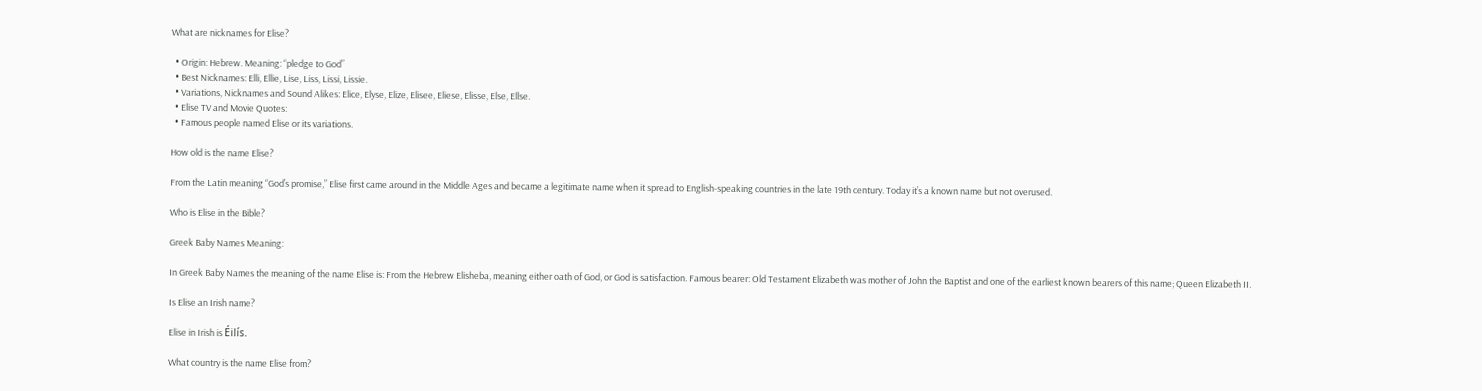What are nicknames for Elise?

  • Origin: Hebrew. Meaning: “pledge to God”
  • Best Nicknames: Elli, Ellie, Lise, Liss, Lissi, Lissie.
  • Variations, Nicknames and Sound Alikes: Elice, Elyse, Elize, Elisee, Eliese, Elisse, Else, Ellse.
  • Elise TV and Movie Quotes:
  • Famous people named Elise or its variations.

How old is the name Elise?

From the Latin meaning “God’s promise,” Elise first came around in the Middle Ages and became a legitimate name when it spread to English-speaking countries in the late 19th century. Today it’s a known name but not overused.

Who is Elise in the Bible?

Greek Baby Names Meaning:

In Greek Baby Names the meaning of the name Elise is: From the Hebrew Elisheba, meaning either oath of God, or God is satisfaction. Famous bearer: Old Testament Elizabeth was mother of John the Baptist and one of the earliest known bearers of this name; Queen Elizabeth II.

Is Elise an Irish name?

Elise in Irish is Éilís.

What country is the name Elise from?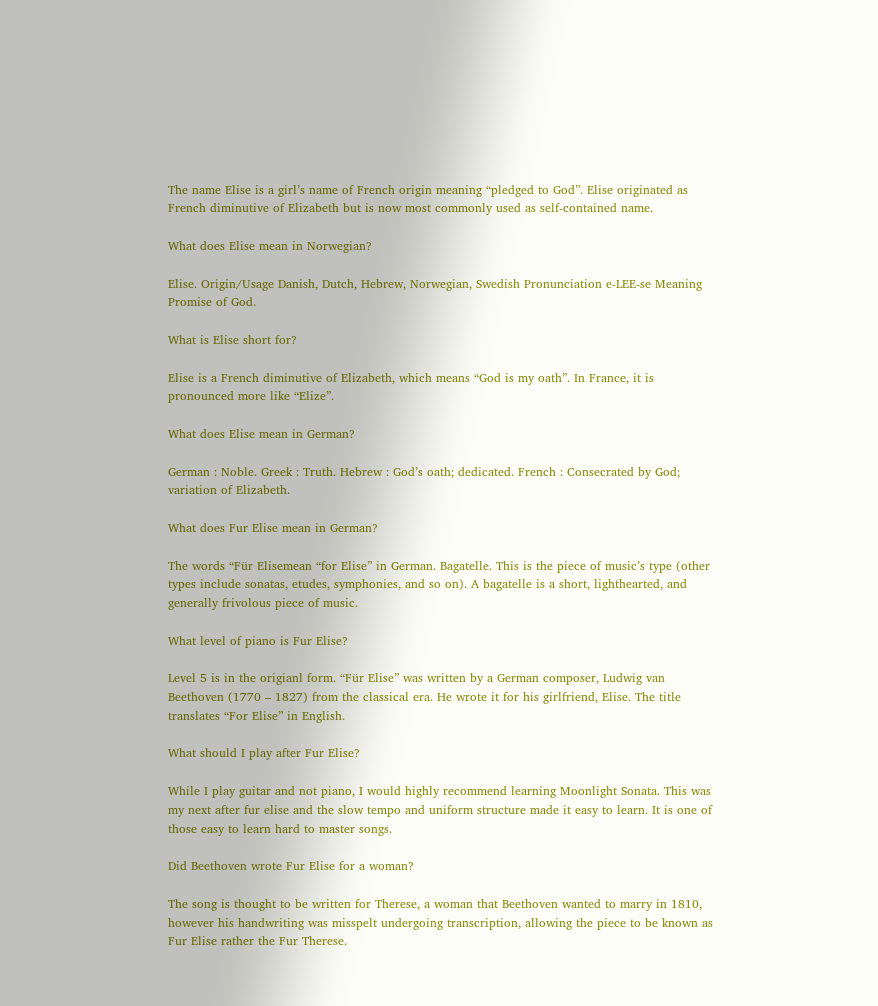The name Elise is a girl’s name of French origin meaning “pledged to God”. Elise originated as French diminutive of Elizabeth but is now most commonly used as self-contained name.

What does Elise mean in Norwegian?

Elise. Origin/Usage Danish, Dutch, Hebrew, Norwegian, Swedish Pronunciation e-LEE-se Meaning Promise of God.

What is Elise short for?

Elise is a French diminutive of Elizabeth, which means “God is my oath”. In France, it is pronounced more like “Elize”.

What does Elise mean in German?

German : Noble. Greek : Truth. Hebrew : God’s oath; dedicated. French : Consecrated by God; variation of Elizabeth.

What does Fur Elise mean in German?

The words “Für Elisemean “for Elise” in German. Bagatelle. This is the piece of music’s type (other types include sonatas, etudes, symphonies, and so on). A bagatelle is a short, lighthearted, and generally frivolous piece of music.

What level of piano is Fur Elise?

Level 5 is in the origianl form. “Für Elise” was written by a German composer, Ludwig van Beethoven (1770 – 1827) from the classical era. He wrote it for his girlfriend, Elise. The title translates “For Elise” in English.

What should I play after Fur Elise?

While I play guitar and not piano, I would highly recommend learning Moonlight Sonata. This was my next after fur elise and the slow tempo and uniform structure made it easy to learn. It is one of those easy to learn hard to master songs.

Did Beethoven wrote Fur Elise for a woman?

The song is thought to be written for Therese, a woman that Beethoven wanted to marry in 1810, however his handwriting was misspelt undergoing transcription, allowing the piece to be known as Fur Elise rather the Fur Therese.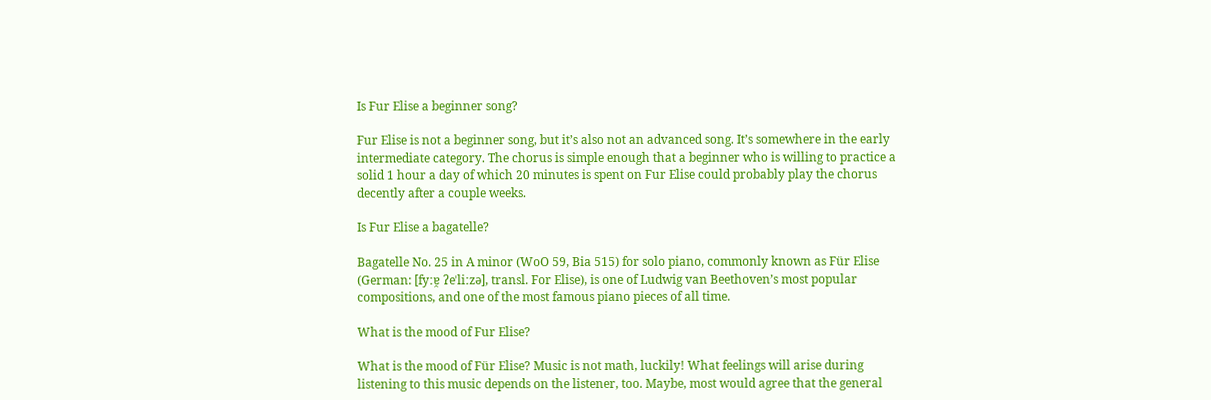Is Fur Elise a beginner song?

Fur Elise is not a beginner song, but it’s also not an advanced song. It’s somewhere in the early intermediate category. The chorus is simple enough that a beginner who is willing to practice a solid 1 hour a day of which 20 minutes is spent on Fur Elise could probably play the chorus decently after a couple weeks.

Is Fur Elise a bagatelle?

Bagatelle No. 25 in A minor (WoO 59, Bia 515) for solo piano, commonly known as Für Elise (German: [fyːɐ̯ ʔeˈliːzə], transl. For Elise), is one of Ludwig van Beethoven’s most popular compositions, and one of the most famous piano pieces of all time.

What is the mood of Fur Elise?

What is the mood of Für Elise? Music is not math, luckily! What feelings will arise during listening to this music depends on the listener, too. Maybe, most would agree that the general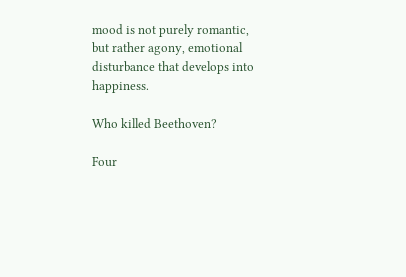mood is not purely romantic, but rather agony, emotional disturbance that develops into happiness.

Who killed Beethoven?

Four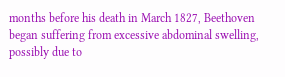months before his death in March 1827, Beethoven began suffering from excessive abdominal swelling, possibly due to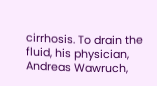cirrhosis. To drain the fluid, his physician, Andreas Wawruch,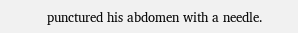punctured his abdomen with a needle.